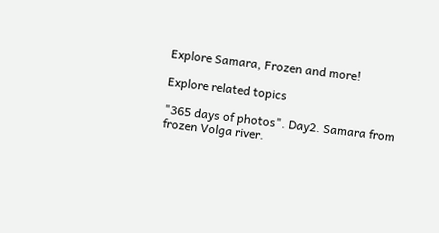Explore Samara, Frozen and more!

Explore related topics

"365 days of photos". Day2. Samara from frozen Volga river.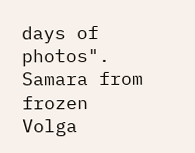days of photos". Samara from frozen Volga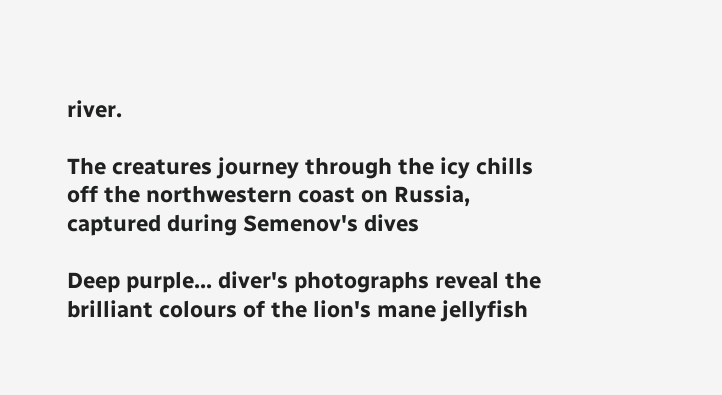river.

The creatures journey through the icy chills off the northwestern coast on Russia, captured during Semenov's dives

Deep purple... diver's photographs reveal the brilliant colours of the lion's mane jellyfish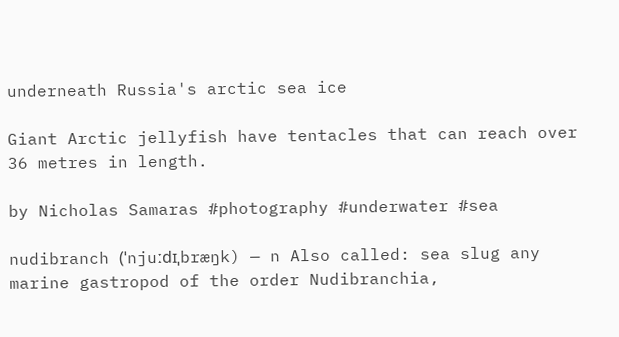underneath Russia's arctic sea ice

Giant Arctic jellyfish have tentacles that can reach over 36 metres in length.

by Nicholas Samaras #photography #underwater #sea

nudibranch (ˈnjuːdɪˌbræŋk) — n Also called: sea slug any marine gastropod of the order Nudibranchia,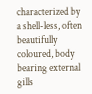characterized by a shell-less, often beautifully coloured, body bearing external gills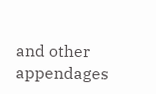and other appendages